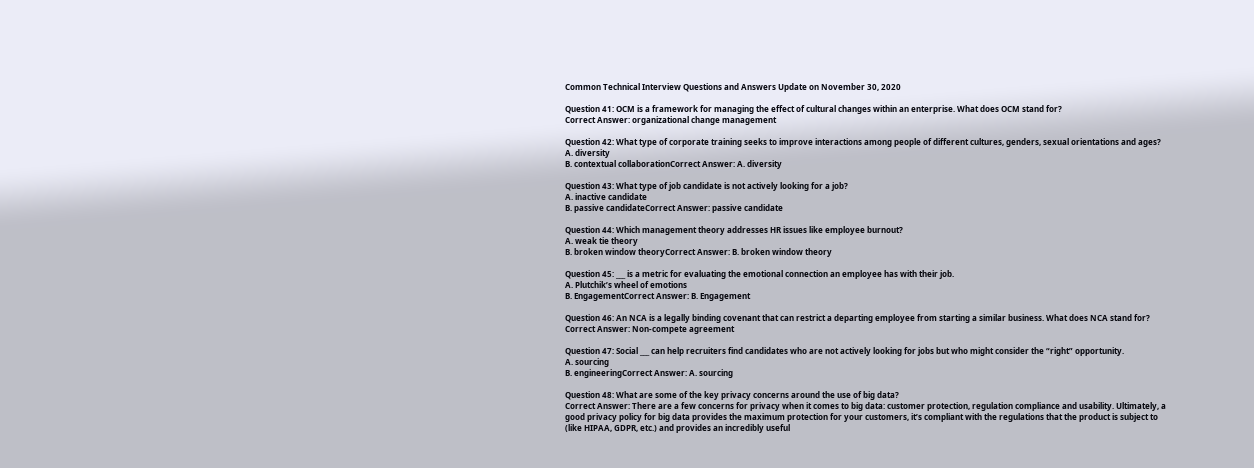Common Technical Interview Questions and Answers Update on November 30, 2020

Question 41: OCM is a framework for managing the effect of cultural changes within an enterprise. What does OCM stand for?
Correct Answer: organizational change management

Question 42: What type of corporate training seeks to improve interactions among people of different cultures, genders, sexual orientations and ages?
A. diversity
B. contextual collaborationCorrect Answer: A. diversity

Question 43: What type of job candidate is not actively looking for a job?
A. inactive candidate
B. passive candidateCorrect Answer: passive candidate

Question 44: Which management theory addresses HR issues like employee burnout?
A. weak tie theory
B. broken window theoryCorrect Answer: B. broken window theory

Question 45: ___ is a metric for evaluating the emotional connection an employee has with their job.
A. Plutchik’s wheel of emotions
B. EngagementCorrect Answer: B. Engagement

Question 46: An NCA is a legally binding covenant that can restrict a departing employee from starting a similar business. What does NCA stand for?
Correct Answer: Non-compete agreement

Question 47: Social ___ can help recruiters find candidates who are not actively looking for jobs but who might consider the “right” opportunity.
A. sourcing
B. engineeringCorrect Answer: A. sourcing

Question 48: What are some of the key privacy concerns around the use of big data?
Correct Answer: There are a few concerns for privacy when it comes to big data: customer protection, regulation compliance and usability. Ultimately, a good privacy policy for big data provides the maximum protection for your customers, it’s compliant with the regulations that the product is subject to (like HIPAA, GDPR, etc.) and provides an incredibly useful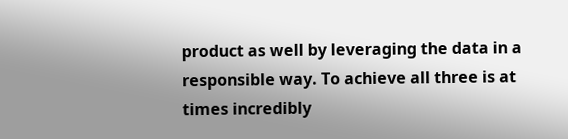product as well by leveraging the data in a responsible way. To achieve all three is at times incredibly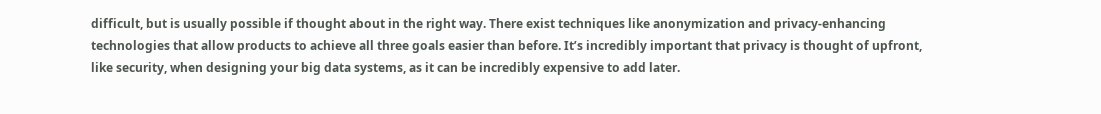difficult, but is usually possible if thought about in the right way. There exist techniques like anonymization and privacy-enhancing technologies that allow products to achieve all three goals easier than before. It’s incredibly important that privacy is thought of upfront, like security, when designing your big data systems, as it can be incredibly expensive to add later.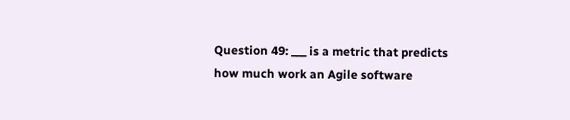Question 49: ___ is a metric that predicts how much work an Agile software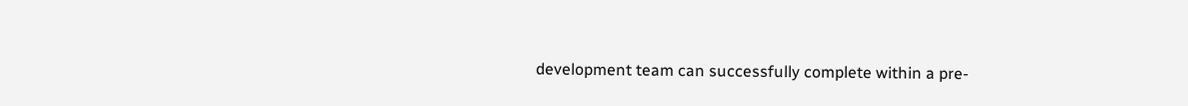development team can successfully complete within a pre-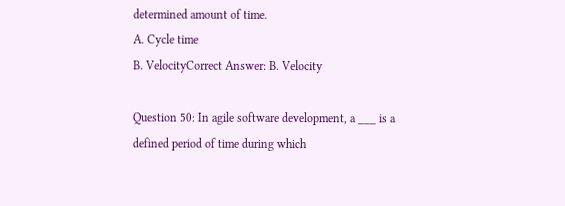determined amount of time.
A. Cycle time
B. VelocityCorrect Answer: B. Velocity

Question 50: In agile software development, a ___ is a defined period of time during which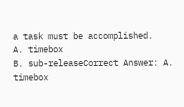a task must be accomplished.
A. timebox
B. sub-releaseCorrect Answer: A. timebox